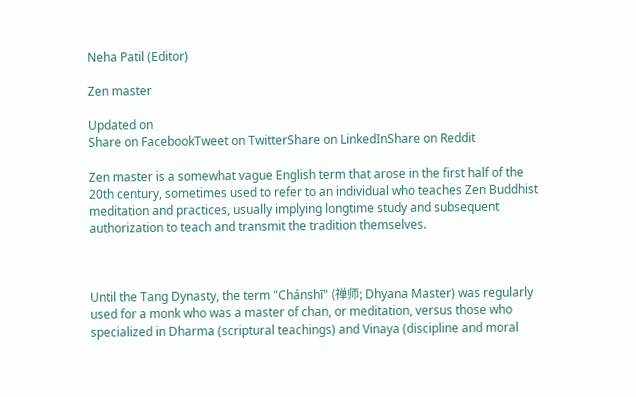Neha Patil (Editor)

Zen master

Updated on
Share on FacebookTweet on TwitterShare on LinkedInShare on Reddit

Zen master is a somewhat vague English term that arose in the first half of the 20th century, sometimes used to refer to an individual who teaches Zen Buddhist meditation and practices, usually implying longtime study and subsequent authorization to teach and transmit the tradition themselves.



Until the Tang Dynasty, the term "Chánshī" (禅师; Dhyana Master) was regularly used for a monk who was a master of chan, or meditation, versus those who specialized in Dharma (scriptural teachings) and Vinaya (discipline and moral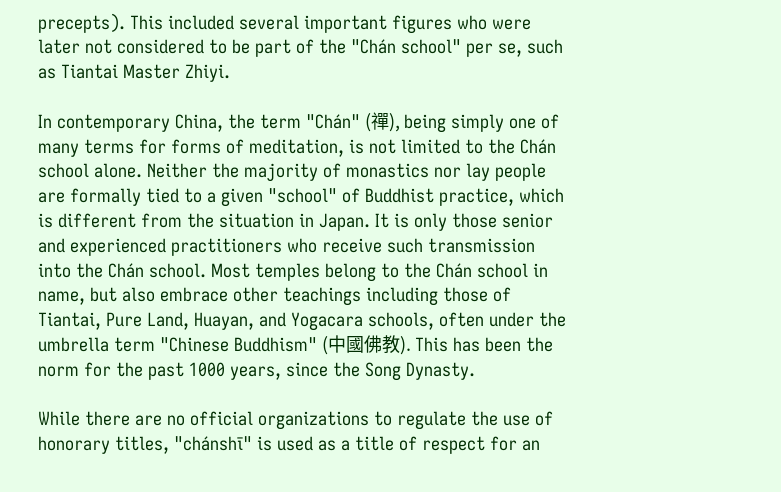precepts). This included several important figures who were later not considered to be part of the "Chán school" per se, such as Tiantai Master Zhiyi.

In contemporary China, the term "Chán" (禪), being simply one of many terms for forms of meditation, is not limited to the Chán school alone. Neither the majority of monastics nor lay people are formally tied to a given "school" of Buddhist practice, which is different from the situation in Japan. It is only those senior and experienced practitioners who receive such transmission into the Chán school. Most temples belong to the Chán school in name, but also embrace other teachings including those of Tiantai, Pure Land, Huayan, and Yogacara schools, often under the umbrella term "Chinese Buddhism" (中國佛教). This has been the norm for the past 1000 years, since the Song Dynasty.

While there are no official organizations to regulate the use of honorary titles, "chánshī" is used as a title of respect for an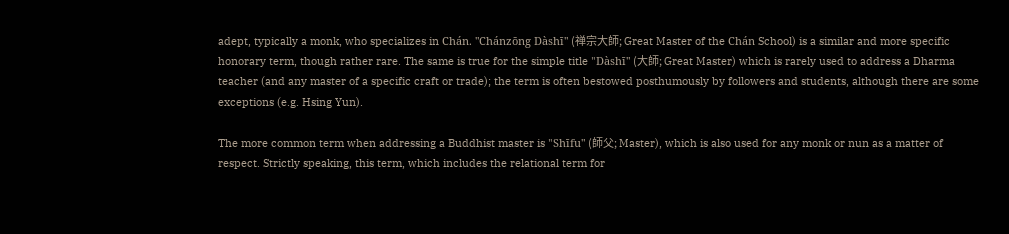adept, typically a monk, who specializes in Chán. "Chánzōng Dàshī" (禅宗大師; Great Master of the Chán School) is a similar and more specific honorary term, though rather rare. The same is true for the simple title "Dàshī" (大師; Great Master) which is rarely used to address a Dharma teacher (and any master of a specific craft or trade); the term is often bestowed posthumously by followers and students, although there are some exceptions (e.g. Hsing Yun).

The more common term when addressing a Buddhist master is "Shīfu" (師父; Master), which is also used for any monk or nun as a matter of respect. Strictly speaking, this term, which includes the relational term for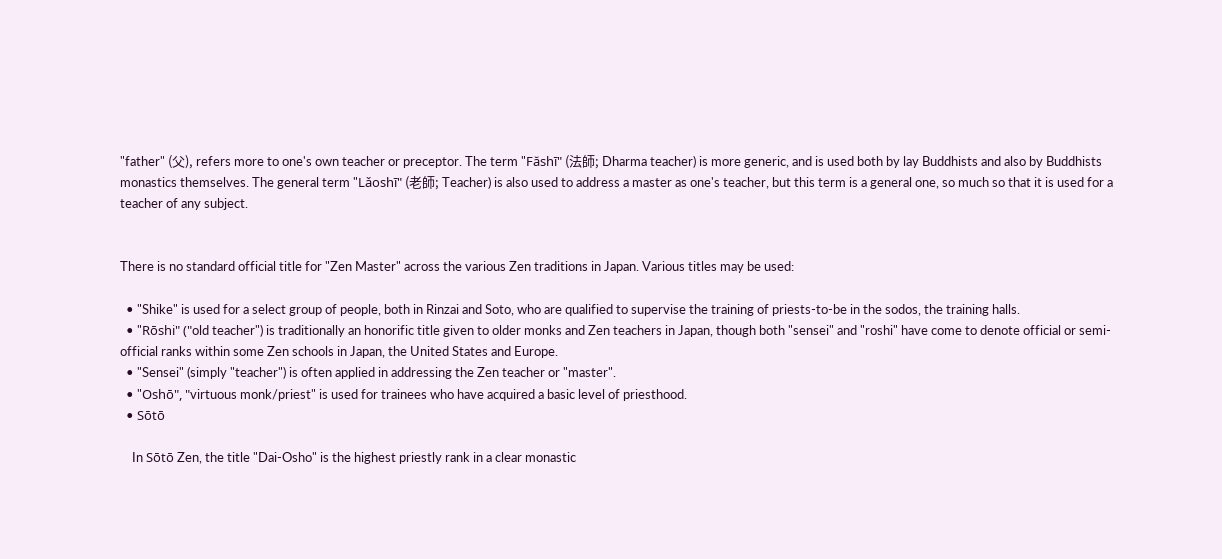"father" (父), refers more to one's own teacher or preceptor. The term "Făshī" (法師; Dharma teacher) is more generic, and is used both by lay Buddhists and also by Buddhists monastics themselves. The general term "Lǎoshī" (老師; Teacher) is also used to address a master as one's teacher, but this term is a general one, so much so that it is used for a teacher of any subject.


There is no standard official title for "Zen Master" across the various Zen traditions in Japan. Various titles may be used:

  • "Shike" is used for a select group of people, both in Rinzai and Soto, who are qualified to supervise the training of priests-to-be in the sodos, the training halls.
  • "Rōshi" ("old teacher") is traditionally an honorific title given to older monks and Zen teachers in Japan, though both "sensei" and "roshi" have come to denote official or semi-official ranks within some Zen schools in Japan, the United States and Europe.
  • "Sensei" (simply "teacher") is often applied in addressing the Zen teacher or "master".
  • "Oshō", "virtuous monk/priest" is used for trainees who have acquired a basic level of priesthood.
  • Sōtō

    In Sōtō Zen, the title "Dai-Osho" is the highest priestly rank in a clear monastic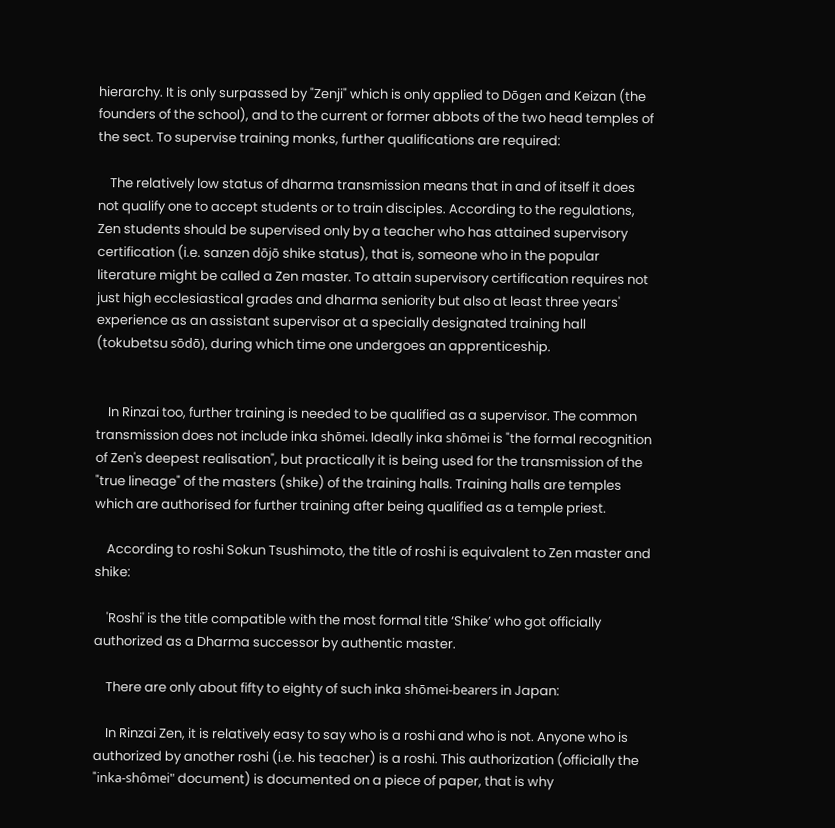hierarchy. It is only surpassed by "Zenji" which is only applied to Dōgen and Keizan (the founders of the school), and to the current or former abbots of the two head temples of the sect. To supervise training monks, further qualifications are required:

    The relatively low status of dharma transmission means that in and of itself it does not qualify one to accept students or to train disciples. According to the regulations, Zen students should be supervised only by a teacher who has attained supervisory certification (i.e. sanzen dōjō shike status), that is, someone who in the popular literature might be called a Zen master. To attain supervisory certification requires not just high ecclesiastical grades and dharma seniority but also at least three years' experience as an assistant supervisor at a specially designated training hall (tokubetsu sōdō), during which time one undergoes an apprenticeship.


    In Rinzai too, further training is needed to be qualified as a supervisor. The common transmission does not include inka shōmei. Ideally inka shōmei is "the formal recognition of Zen's deepest realisation", but practically it is being used for the transmission of the "true lineage" of the masters (shike) of the training halls. Training halls are temples which are authorised for further training after being qualified as a temple priest.

    According to roshi Sokun Tsushimoto, the title of roshi is equivalent to Zen master and shike:

    'Roshi' is the title compatible with the most formal title ‘Shike’ who got officially authorized as a Dharma successor by authentic master.

    There are only about fifty to eighty of such inka shōmei-bearers in Japan:

    In Rinzai Zen, it is relatively easy to say who is a roshi and who is not. Anyone who is authorized by another roshi (i.e. his teacher) is a roshi. This authorization (officially the "inka-shômei" document) is documented on a piece of paper, that is why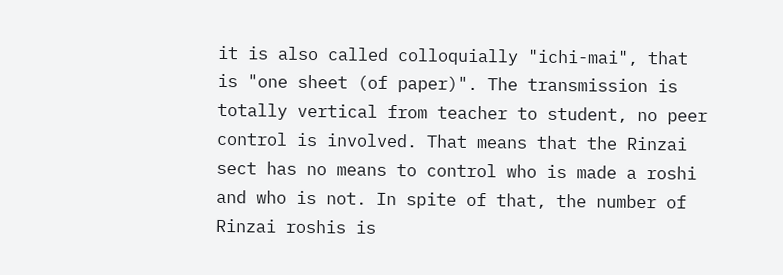it is also called colloquially "ichi-mai", that is "one sheet (of paper)". The transmission is totally vertical from teacher to student, no peer control is involved. That means that the Rinzai sect has no means to control who is made a roshi and who is not. In spite of that, the number of Rinzai roshis is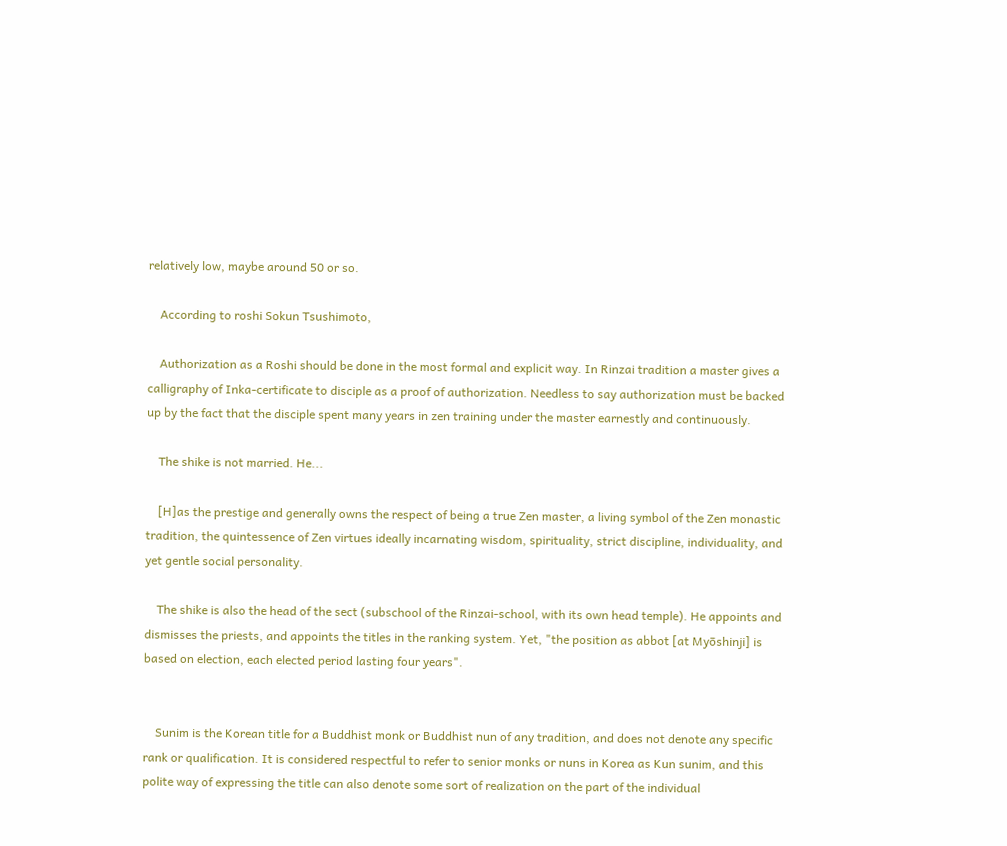relatively low, maybe around 50 or so.

    According to roshi Sokun Tsushimoto,

    Authorization as a Roshi should be done in the most formal and explicit way. In Rinzai tradition a master gives a calligraphy of Inka-certificate to disciple as a proof of authorization. Needless to say authorization must be backed up by the fact that the disciple spent many years in zen training under the master earnestly and continuously.

    The shike is not married. He...

    [H]as the prestige and generally owns the respect of being a true Zen master, a living symbol of the Zen monastic tradition, the quintessence of Zen virtues ideally incarnating wisdom, spirituality, strict discipline, individuality, and yet gentle social personality.

    The shike is also the head of the sect (subschool of the Rinzai-school, with its own head temple). He appoints and dismisses the priests, and appoints the titles in the ranking system. Yet, "the position as abbot [at Myōshinji] is based on election, each elected period lasting four years".


    Sunim is the Korean title for a Buddhist monk or Buddhist nun of any tradition, and does not denote any specific rank or qualification. It is considered respectful to refer to senior monks or nuns in Korea as Kun sunim, and this polite way of expressing the title can also denote some sort of realization on the part of the individual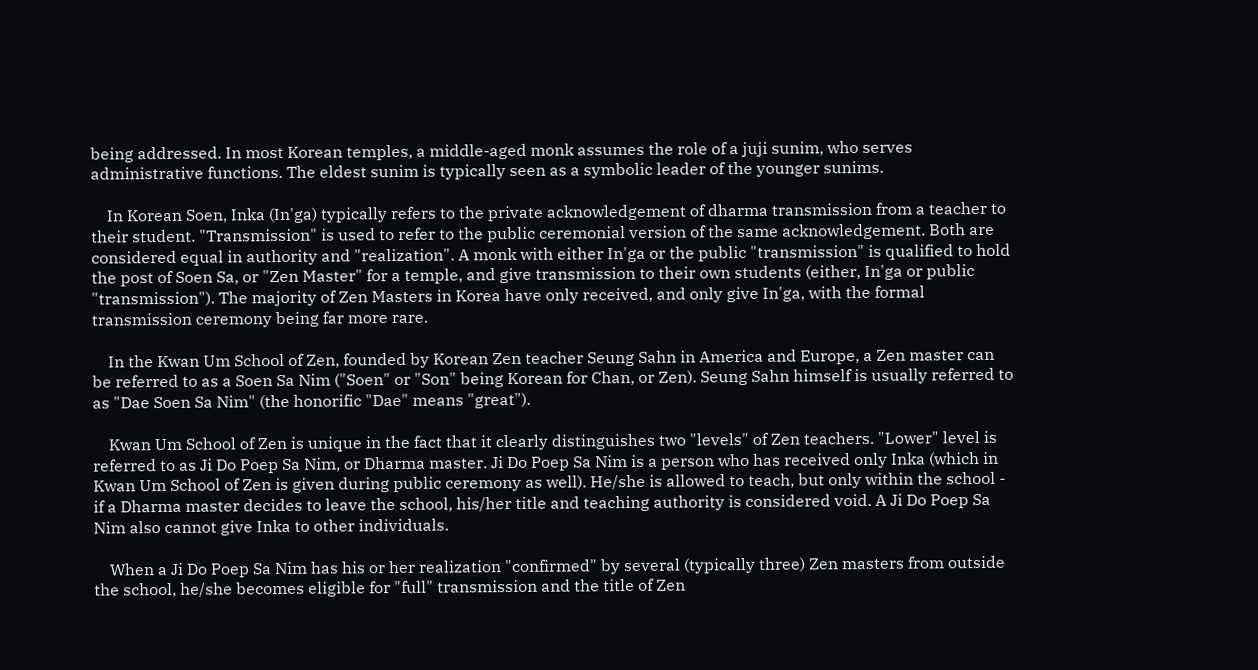being addressed. In most Korean temples, a middle-aged monk assumes the role of a juji sunim, who serves administrative functions. The eldest sunim is typically seen as a symbolic leader of the younger sunims.

    In Korean Soen, Inka (In'ga) typically refers to the private acknowledgement of dharma transmission from a teacher to their student. "Transmission" is used to refer to the public ceremonial version of the same acknowledgement. Both are considered equal in authority and "realization". A monk with either In'ga or the public "transmission" is qualified to hold the post of Soen Sa, or "Zen Master" for a temple, and give transmission to their own students (either, In'ga or public "transmission"). The majority of Zen Masters in Korea have only received, and only give In'ga, with the formal transmission ceremony being far more rare.

    In the Kwan Um School of Zen, founded by Korean Zen teacher Seung Sahn in America and Europe, a Zen master can be referred to as a Soen Sa Nim ("Soen" or "Son" being Korean for Chan, or Zen). Seung Sahn himself is usually referred to as "Dae Soen Sa Nim" (the honorific "Dae" means "great").

    Kwan Um School of Zen is unique in the fact that it clearly distinguishes two "levels" of Zen teachers. "Lower" level is referred to as Ji Do Poep Sa Nim, or Dharma master. Ji Do Poep Sa Nim is a person who has received only Inka (which in Kwan Um School of Zen is given during public ceremony as well). He/she is allowed to teach, but only within the school - if a Dharma master decides to leave the school, his/her title and teaching authority is considered void. A Ji Do Poep Sa Nim also cannot give Inka to other individuals.

    When a Ji Do Poep Sa Nim has his or her realization "confirmed" by several (typically three) Zen masters from outside the school, he/she becomes eligible for "full" transmission and the title of Zen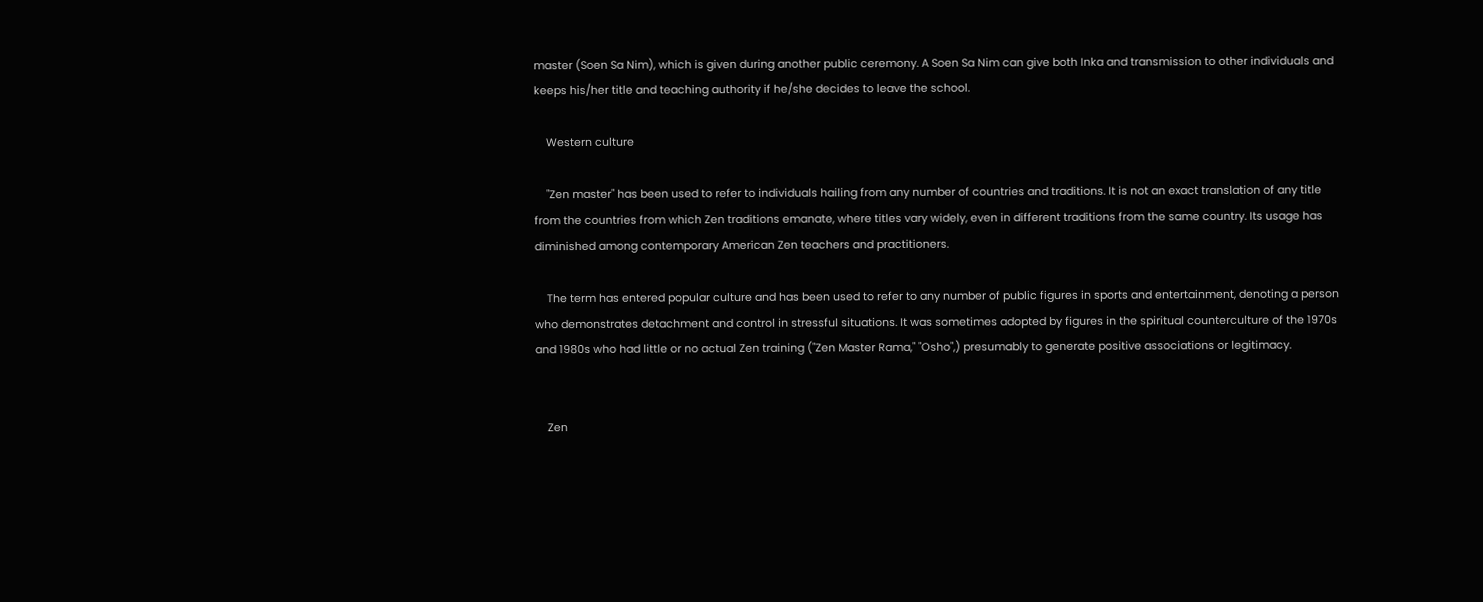master (Soen Sa Nim), which is given during another public ceremony. A Soen Sa Nim can give both Inka and transmission to other individuals and keeps his/her title and teaching authority if he/she decides to leave the school.

    Western culture

    "Zen master" has been used to refer to individuals hailing from any number of countries and traditions. It is not an exact translation of any title from the countries from which Zen traditions emanate, where titles vary widely, even in different traditions from the same country. Its usage has diminished among contemporary American Zen teachers and practitioners.

    The term has entered popular culture and has been used to refer to any number of public figures in sports and entertainment, denoting a person who demonstrates detachment and control in stressful situations. It was sometimes adopted by figures in the spiritual counterculture of the 1970s and 1980s who had little or no actual Zen training ("Zen Master Rama," "Osho",) presumably to generate positive associations or legitimacy.


    Zen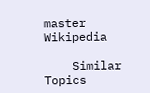master Wikipedia

    Similar Topics